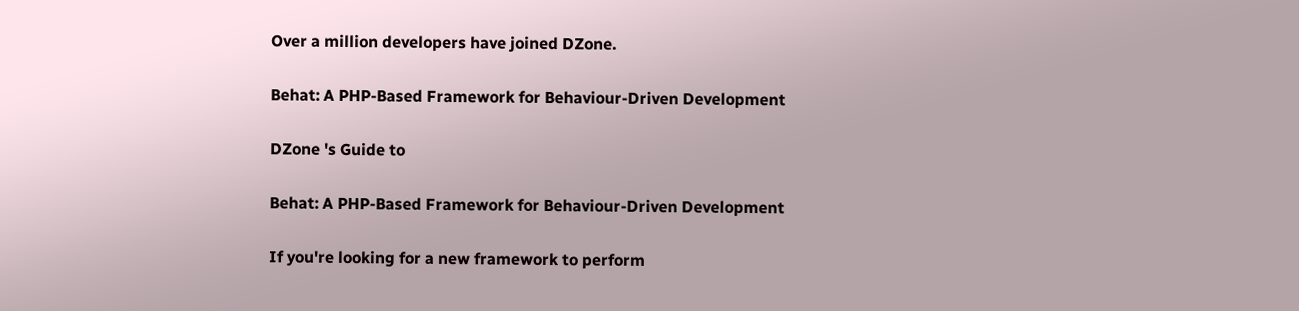Over a million developers have joined DZone.

Behat: A PHP-Based Framework for Behaviour-Driven Development

DZone 's Guide to

Behat: A PHP-Based Framework for Behaviour-Driven Development

If you're looking for a new framework to perform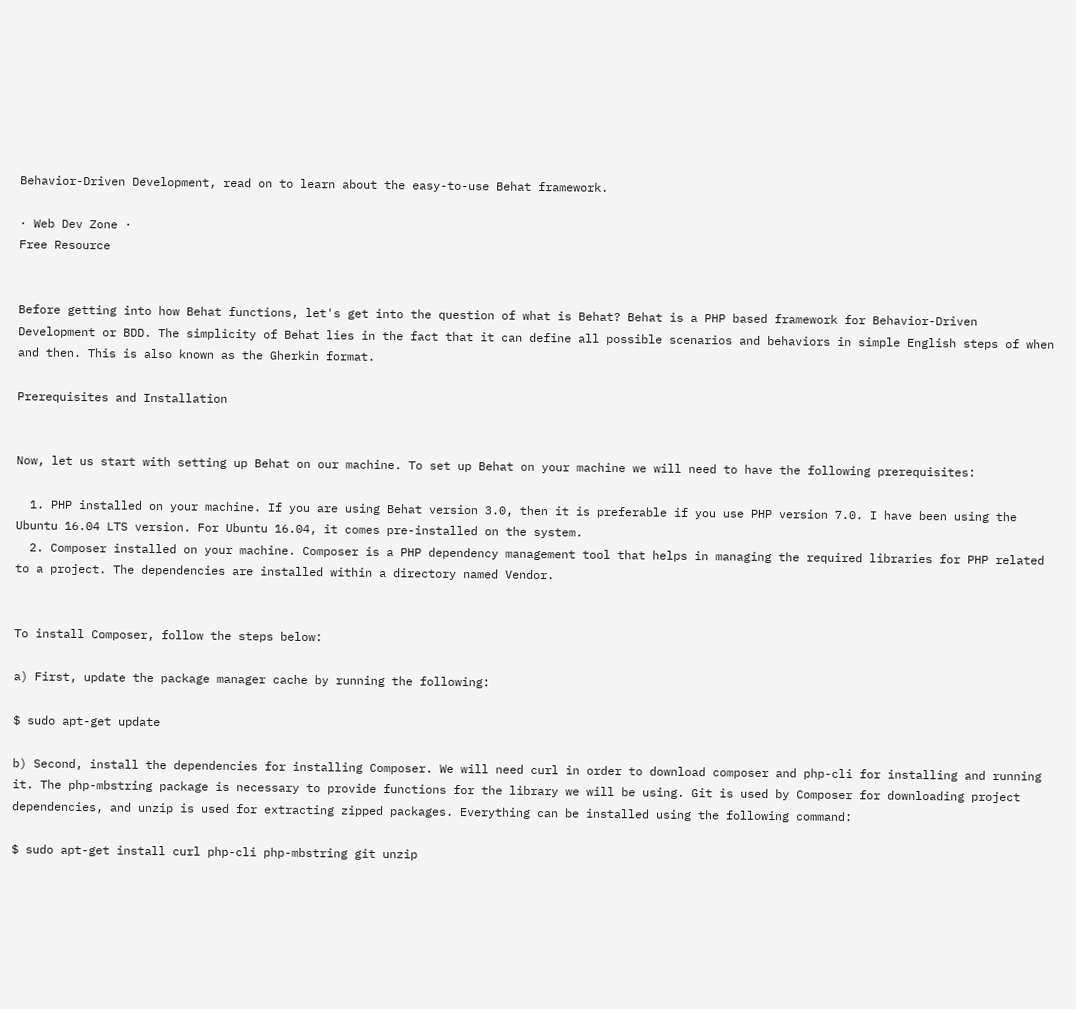Behavior-Driven Development, read on to learn about the easy-to-use Behat framework.

· Web Dev Zone ·
Free Resource


Before getting into how Behat functions, let's get into the question of what is Behat? Behat is a PHP based framework for Behavior-Driven Development or BDD. The simplicity of Behat lies in the fact that it can define all possible scenarios and behaviors in simple English steps of when and then. This is also known as the Gherkin format.

Prerequisites and Installation


Now, let us start with setting up Behat on our machine. To set up Behat on your machine we will need to have the following prerequisites:

  1. PHP installed on your machine. If you are using Behat version 3.0, then it is preferable if you use PHP version 7.0. I have been using the Ubuntu 16.04 LTS version. For Ubuntu 16.04, it comes pre-installed on the system.
  2. Composer installed on your machine. Composer is a PHP dependency management tool that helps in managing the required libraries for PHP related to a project. The dependencies are installed within a directory named Vendor.


To install Composer, follow the steps below:

a) First, update the package manager cache by running the following:

$ sudo apt-get update

b) Second, install the dependencies for installing Composer. We will need curl in order to download composer and php-cli for installing and running it. The php-mbstring package is necessary to provide functions for the library we will be using. Git is used by Composer for downloading project dependencies, and unzip is used for extracting zipped packages. Everything can be installed using the following command:

$ sudo apt-get install curl php-cli php-mbstring git unzip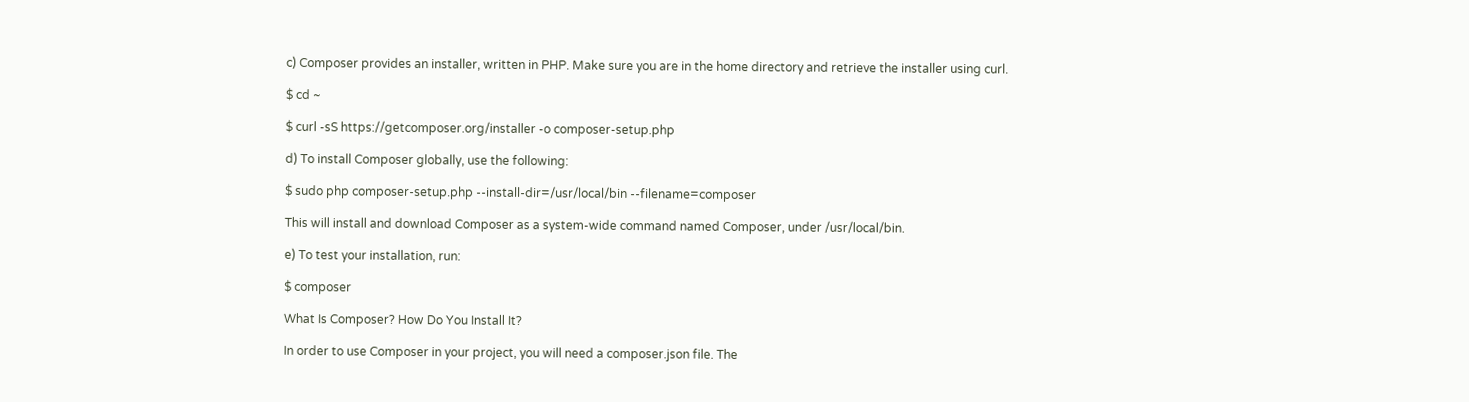c) Composer provides an installer, written in PHP. Make sure you are in the home directory and retrieve the installer using curl.

$ cd ~

$ curl -sS https://getcomposer.org/installer -o composer-setup.php

d) To install Composer globally, use the following:

$ sudo php composer-setup.php --install-dir=/usr/local/bin --filename=composer

This will install and download Composer as a system-wide command named Composer, under /usr/local/bin.

e) To test your installation, run:

$ composer

What Is Composer? How Do You Install It?

In order to use Composer in your project, you will need a composer.json file. The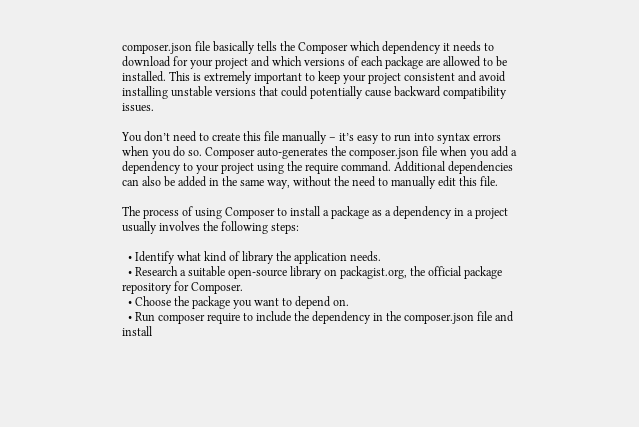composer.json file basically tells the Composer which dependency it needs to download for your project and which versions of each package are allowed to be installed. This is extremely important to keep your project consistent and avoid installing unstable versions that could potentially cause backward compatibility issues.

You don’t need to create this file manually – it’s easy to run into syntax errors when you do so. Composer auto-generates the composer.json file when you add a dependency to your project using the require command. Additional dependencies can also be added in the same way, without the need to manually edit this file.

The process of using Composer to install a package as a dependency in a project usually involves the following steps:

  • Identify what kind of library the application needs.
  • Research a suitable open-source library on packagist.org, the official package repository for Composer.
  • Choose the package you want to depend on.
  • Run composer require to include the dependency in the composer.json file and install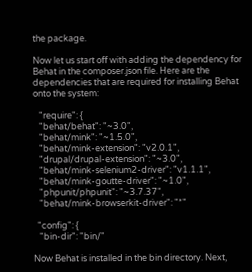the package.

Now let us start off with adding the dependency for Behat in the composer.json file. Here are the dependencies that are required for installing Behat onto the system:

   "require": {
   "behat/behat": "~3.0",
   "behat/mink": "~1.5.0",
   "behat/mink-extension": "v2.0.1",
   "drupal/drupal-extension": "~3.0",
   "behat/mink-selenium2-driver": "v1.1.1",
   "behat/mink-goutte-driver": "~1.0",
   "phpunit/phpunit": "~3.7.37",
   "behat/mink-browserkit-driver": "*"

  "config": {
   "bin-dir": "bin/"

Now Behat is installed in the bin directory. Next,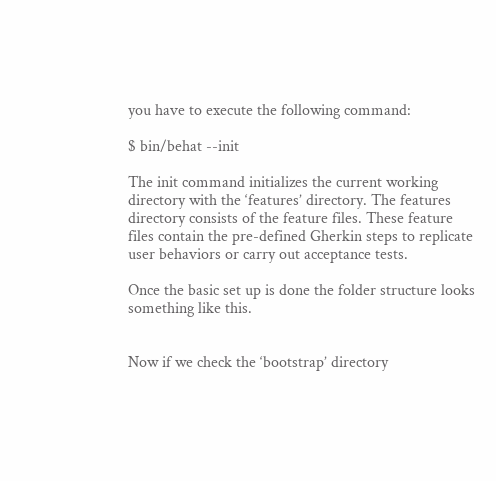you have to execute the following command:

$ bin/behat --init

The init command initializes the current working directory with the ‘features’ directory. The features directory consists of the feature files. These feature files contain the pre-defined Gherkin steps to replicate user behaviors or carry out acceptance tests.

Once the basic set up is done the folder structure looks something like this.


Now if we check the ‘bootstrap’ directory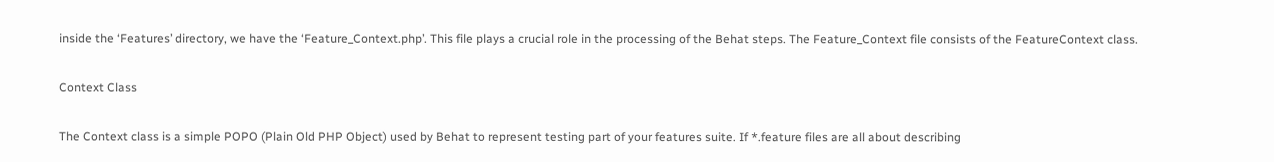inside the ‘Features’ directory, we have the ‘Feature_Context.php’. This file plays a crucial role in the processing of the Behat steps. The Feature_Context file consists of the FeatureContext class.

Context Class

The Context class is a simple POPO (Plain Old PHP Object) used by Behat to represent testing part of your features suite. If *.feature files are all about describing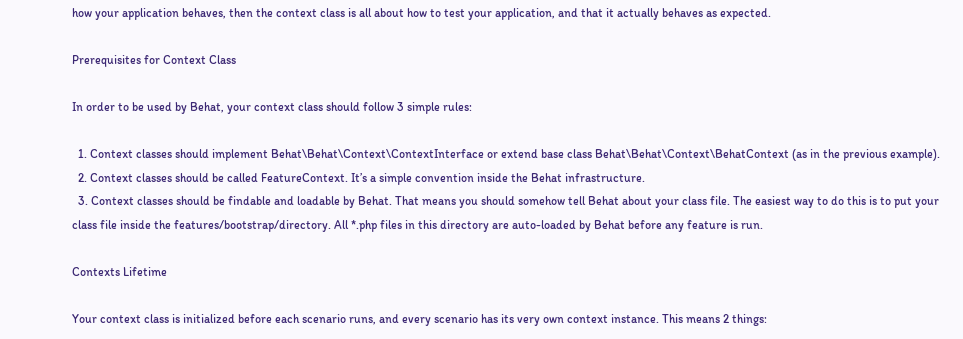how your application behaves, then the context class is all about how to test your application, and that it actually behaves as expected.

Prerequisites for Context Class

In order to be used by Behat, your context class should follow 3 simple rules:

  1. Context classes should implement Behat\Behat\Context\ContextInterface or extend base class Behat\Behat\Context\BehatContext (as in the previous example).
  2. Context classes should be called FeatureContext. It’s a simple convention inside the Behat infrastructure.
  3. Context classes should be findable and loadable by Behat. That means you should somehow tell Behat about your class file. The easiest way to do this is to put your class file inside the features/bootstrap/directory. All *.php files in this directory are auto-loaded by Behat before any feature is run.

Contexts Lifetime

Your context class is initialized before each scenario runs, and every scenario has its very own context instance. This means 2 things: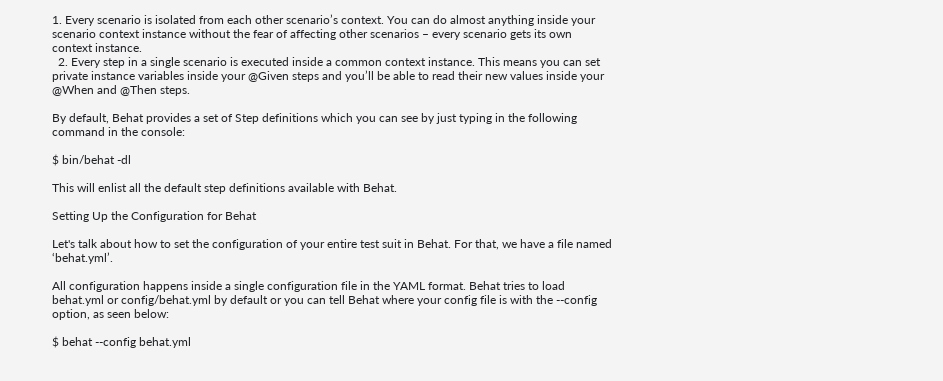1. Every scenario is isolated from each other scenario’s context. You can do almost anything inside your scenario context instance without the fear of affecting other scenarios – every scenario gets its own context instance.
  2. Every step in a single scenario is executed inside a common context instance. This means you can set private instance variables inside your @Given steps and you’ll be able to read their new values inside your @When and @Then steps.

By default, Behat provides a set of Step definitions which you can see by just typing in the following command in the console:

$ bin/behat -dl

This will enlist all the default step definitions available with Behat.

Setting Up the Configuration for Behat

Let's talk about how to set the configuration of your entire test suit in Behat. For that, we have a file named ‘behat.yml’.

All configuration happens inside a single configuration file in the YAML format. Behat tries to load behat.yml or config/behat.yml by default or you can tell Behat where your config file is with the --config option, as seen below:

$ behat --config behat.yml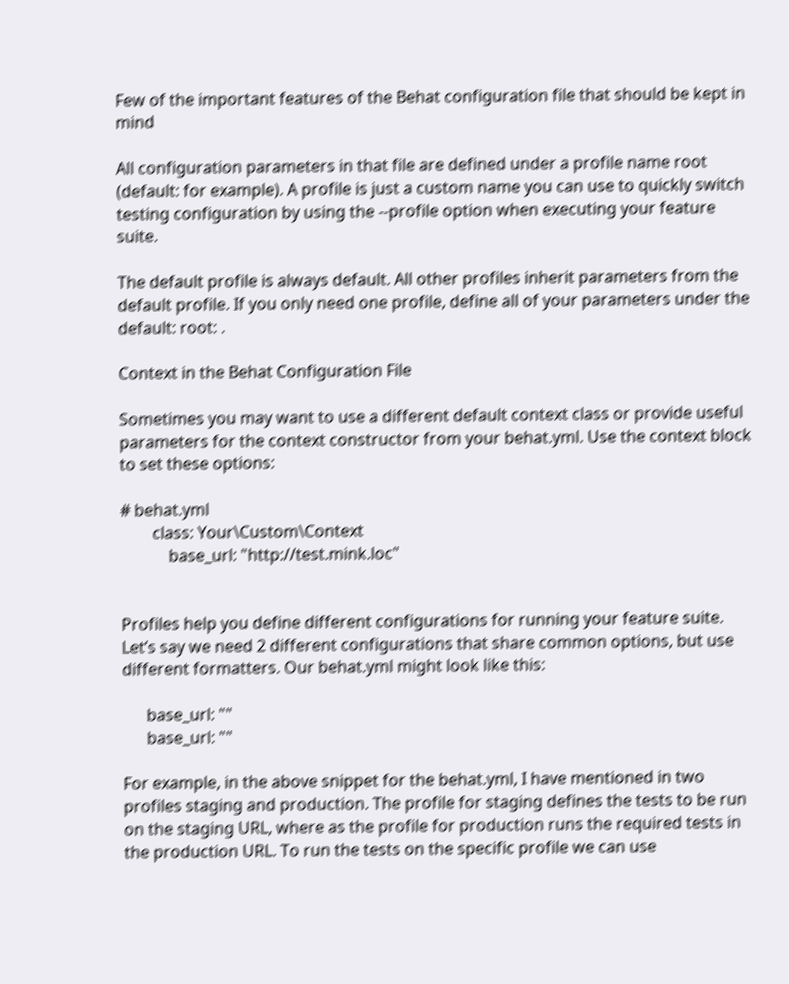Few of the important features of the Behat configuration file that should be kept in mind

All configuration parameters in that file are defined under a profile name root (default: for example). A profile is just a custom name you can use to quickly switch testing configuration by using the --profile option when executing your feature suite.

The default profile is always default. All other profiles inherit parameters from the default profile. If you only need one profile, define all of your parameters under the  default: root: .

Context in the Behat Configuration File

Sometimes you may want to use a different default context class or provide useful parameters for the context constructor from your behat.yml. Use the context block to set these options:

# behat.yml
        class: Your\Custom\Context
            base_url: "http://test.mink.loc"


Profiles help you define different configurations for running your feature suite. Let’s say we need 2 different configurations that share common options, but use different formatters. Our behat.yml might look like this:

      base_url: ""
      base_url: ""

For example, in the above snippet for the behat.yml, I have mentioned in two profiles staging and production. The profile for staging defines the tests to be run on the staging URL, where as the profile for production runs the required tests in the production URL. To run the tests on the specific profile we can use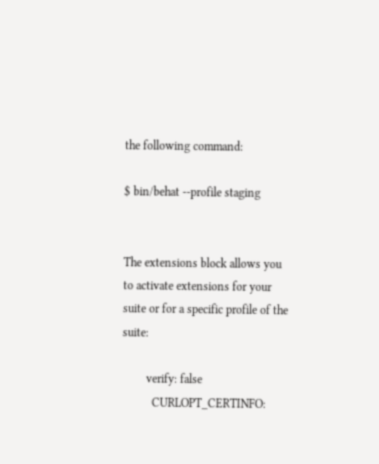the following command:

$ bin/behat --profile staging


The extensions block allows you to activate extensions for your suite or for a specific profile of the suite:

        verify: false
          CURLOPT_CERTINFO: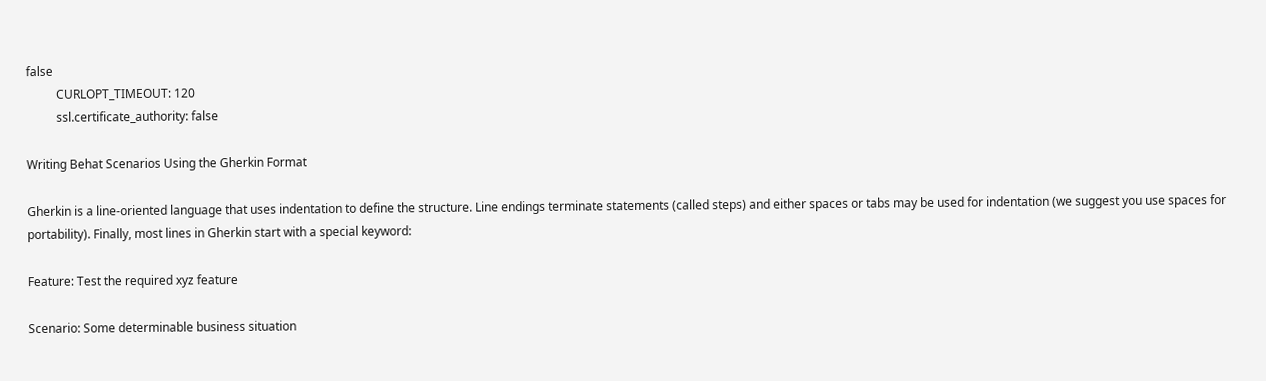false
          CURLOPT_TIMEOUT: 120
          ssl.certificate_authority: false

Writing Behat Scenarios Using the Gherkin Format

Gherkin is a line-oriented language that uses indentation to define the structure. Line endings terminate statements (called steps) and either spaces or tabs may be used for indentation (we suggest you use spaces for portability). Finally, most lines in Gherkin start with a special keyword:

Feature: Test the required xyz feature

Scenario: Some determinable business situation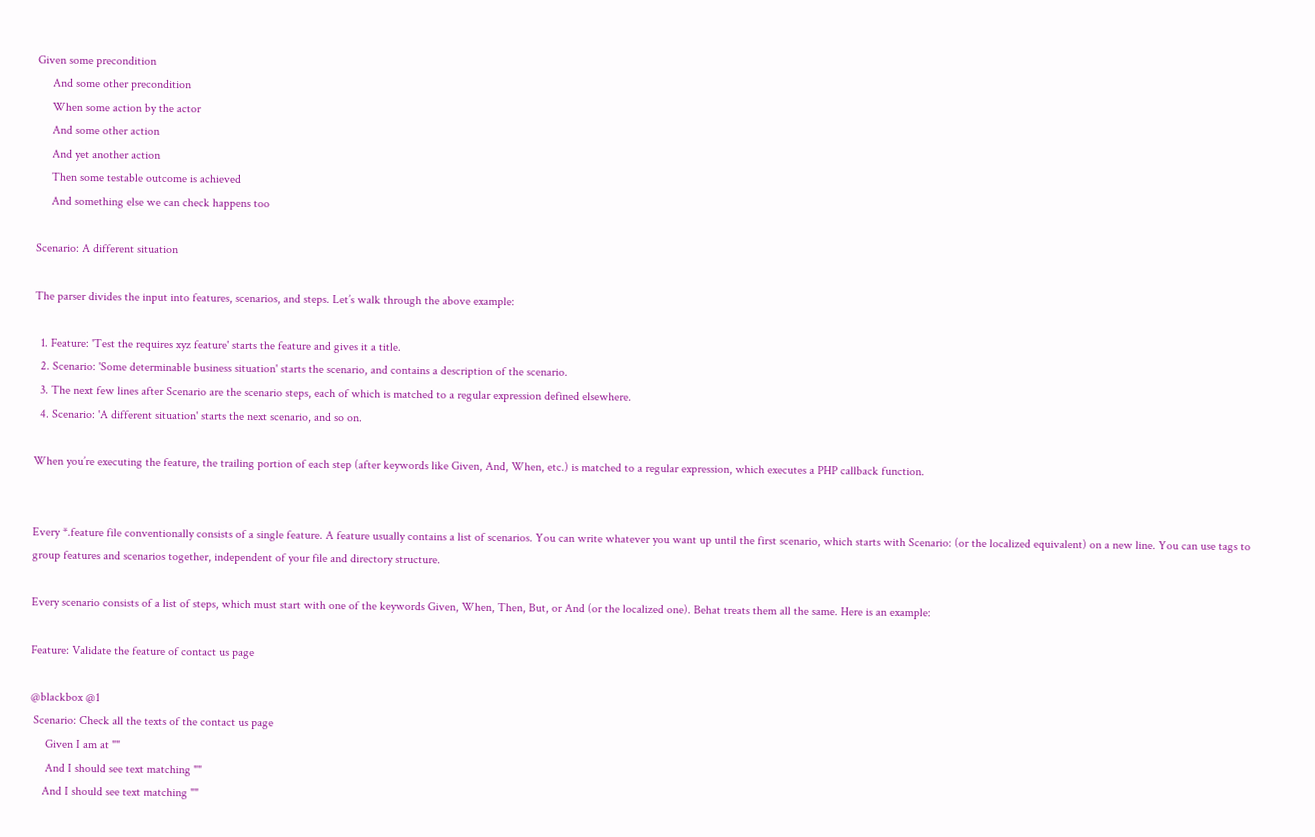Given some precondition
     And some other precondition
     When some action by the actor
     And some other action
     And yet another action
     Then some testable outcome is achieved
     And something else we can check happens too

Scenario: A different situation

The parser divides the input into features, scenarios, and steps. Let’s walk through the above example:

  1. Feature: 'Test the requires xyz feature' starts the feature and gives it a title.
  2. Scenario: 'Some determinable business situation' starts the scenario, and contains a description of the scenario.
  3. The next few lines after Scenario are the scenario steps, each of which is matched to a regular expression defined elsewhere.
  4. Scenario: 'A different situation' starts the next scenario, and so on.

When you’re executing the feature, the trailing portion of each step (after keywords like Given, And, When, etc.) is matched to a regular expression, which executes a PHP callback function.


Every *.feature file conventionally consists of a single feature. A feature usually contains a list of scenarios. You can write whatever you want up until the first scenario, which starts with Scenario: (or the localized equivalent) on a new line. You can use tags to group features and scenarios together, independent of your file and directory structure.

Every scenario consists of a list of steps, which must start with one of the keywords Given, When, Then, But, or And (or the localized one). Behat treats them all the same. Here is an example:

Feature: Validate the feature of contact us page

@blackbox @1
 Scenario: Check all the texts of the contact us page
     Given I am at ""
     And I should see text matching ""
    And I should see text matching ""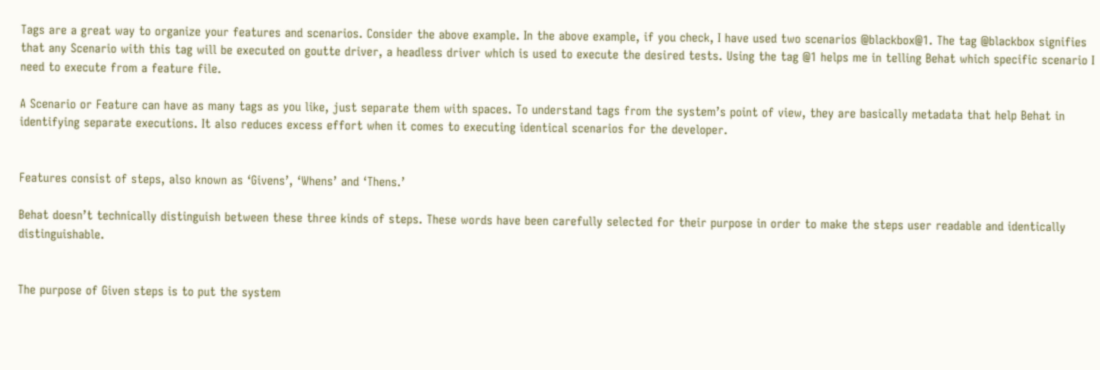Tags are a great way to organize your features and scenarios. Consider the above example. In the above example, if you check, I have used two scenarios @blackbox@1. The tag @blackbox signifies that any Scenario with this tag will be executed on goutte driver, a headless driver which is used to execute the desired tests. Using the tag @1 helps me in telling Behat which specific scenario I need to execute from a feature file.

A Scenario or Feature can have as many tags as you like, just separate them with spaces. To understand tags from the system’s point of view, they are basically metadata that help Behat in identifying separate executions. It also reduces excess effort when it comes to executing identical scenarios for the developer.


Features consist of steps, also known as ‘Givens’, ‘Whens’ and ‘Thens.’

Behat doesn’t technically distinguish between these three kinds of steps. These words have been carefully selected for their purpose in order to make the steps user readable and identically distinguishable.


The purpose of Given steps is to put the system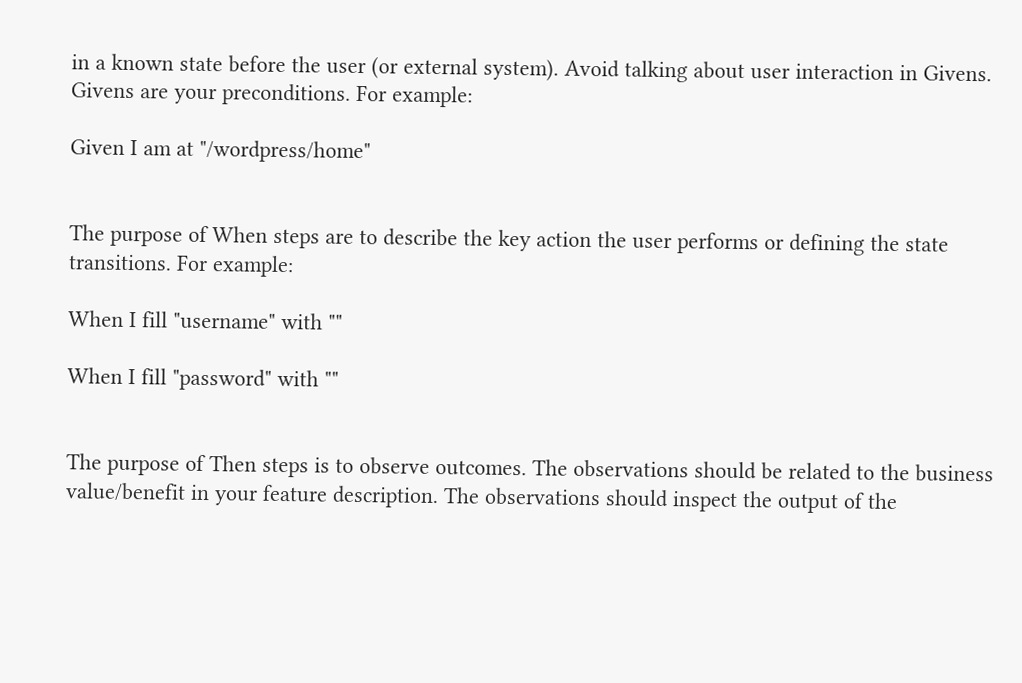in a known state before the user (or external system). Avoid talking about user interaction in Givens. Givens are your preconditions. For example:

Given I am at "/wordpress/home"


The purpose of When steps are to describe the key action the user performs or defining the state transitions. For example:

When I fill "username" with ""

When I fill "password" with ""


The purpose of Then steps is to observe outcomes. The observations should be related to the business value/benefit in your feature description. The observations should inspect the output of the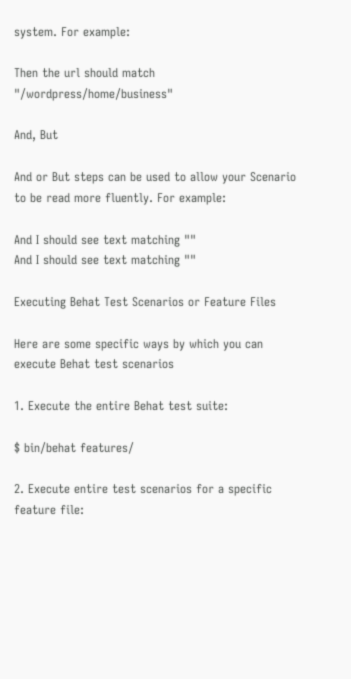system. For example:

Then the url should match "/wordpress/home/business"

And, But

And or But steps can be used to allow your Scenario to be read more fluently. For example:

And I should see text matching ""
And I should see text matching ""

Executing Behat Test Scenarios or Feature Files

Here are some specific ways by which you can execute Behat test scenarios

1. Execute the entire Behat test suite:

$ bin/behat features/

2. Execute entire test scenarios for a specific feature file: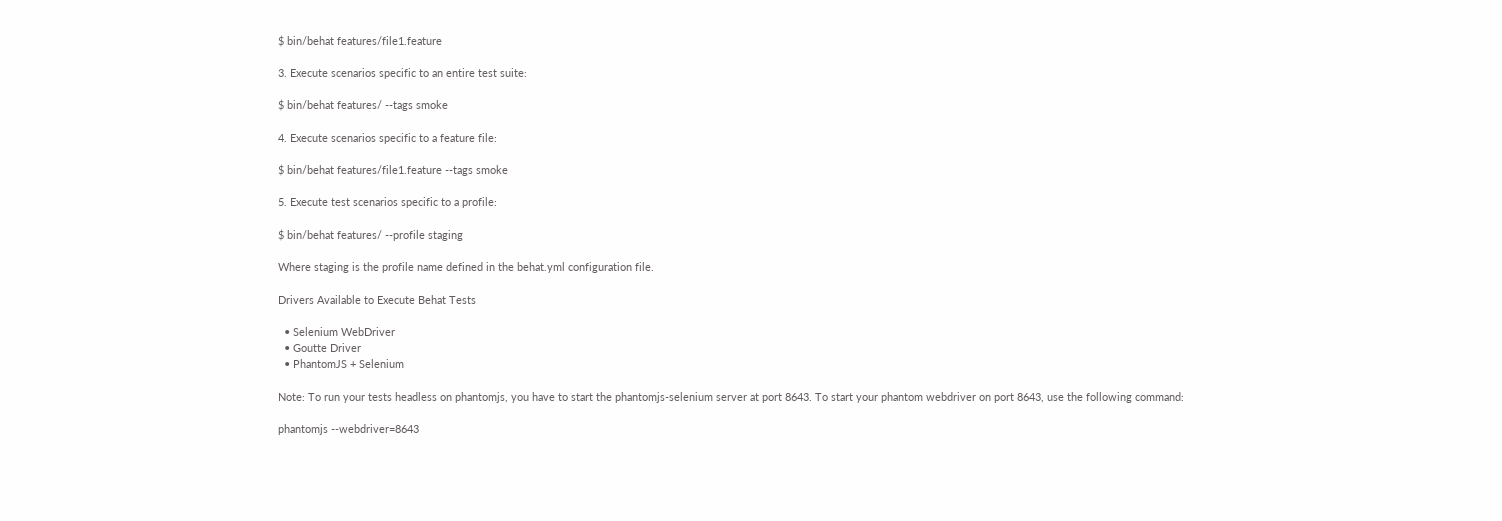$ bin/behat features/file1.feature

3. Execute scenarios specific to an entire test suite:

$ bin/behat features/ --tags smoke

4. Execute scenarios specific to a feature file:

$ bin/behat features/file1.feature --tags smoke

5. Execute test scenarios specific to a profile:

$ bin/behat features/ --profile staging

Where staging is the profile name defined in the behat.yml configuration file.

Drivers Available to Execute Behat Tests

  • Selenium WebDriver
  • Goutte Driver
  • PhantomJS + Selenium

Note: To run your tests headless on phantomjs, you have to start the phantomjs-selenium server at port 8643. To start your phantom webdriver on port 8643, use the following command:

phantomjs --webdriver=8643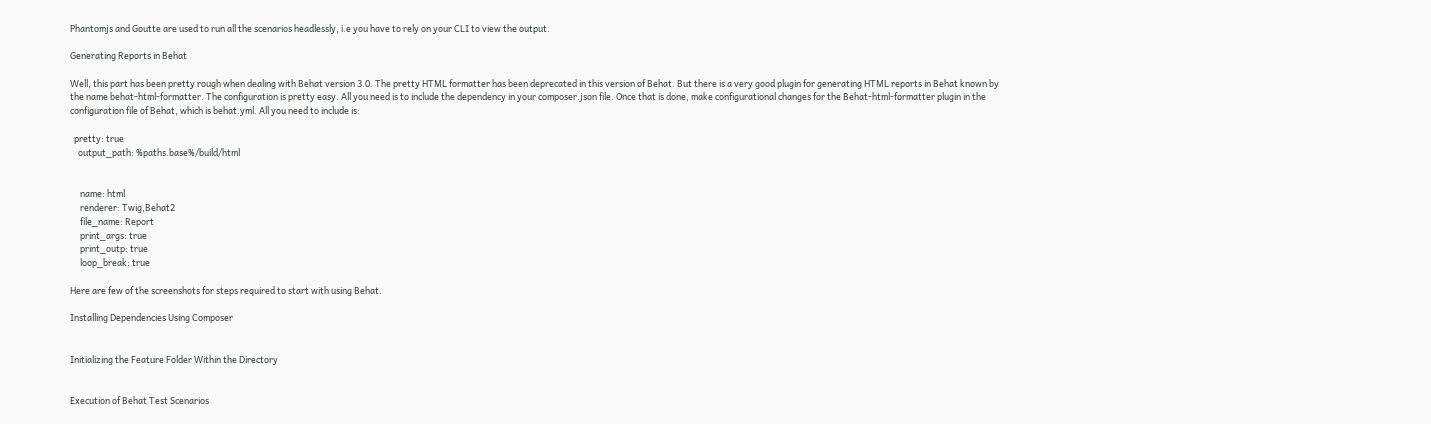Phantomjs and Goutte are used to run all the scenarios headlessly, i.e you have to rely on your CLI to view the output.

Generating Reports in Behat

Well, this part has been pretty rough when dealing with Behat version 3.0. The pretty HTML formatter has been deprecated in this version of Behat. But there is a very good plugin for generating HTML reports in Behat known by the name behat-html-formatter. The configuration is pretty easy. All you need is to include the dependency in your composer.json file. Once that is done, make configurational changes for the Behat-html-formatter plugin in the configuration file of Behat, which is behat.yml. All you need to include is:

  pretty: true
    output_path: %paths.base%/build/html


     name: html
     renderer: Twig,Behat2
     file_name: Report
     print_args: true
     print_outp: true
     loop_break: true

Here are few of the screenshots for steps required to start with using Behat.

Installing Dependencies Using Composer


Initializing the Feature Folder Within the Directory


Execution of Behat Test Scenarios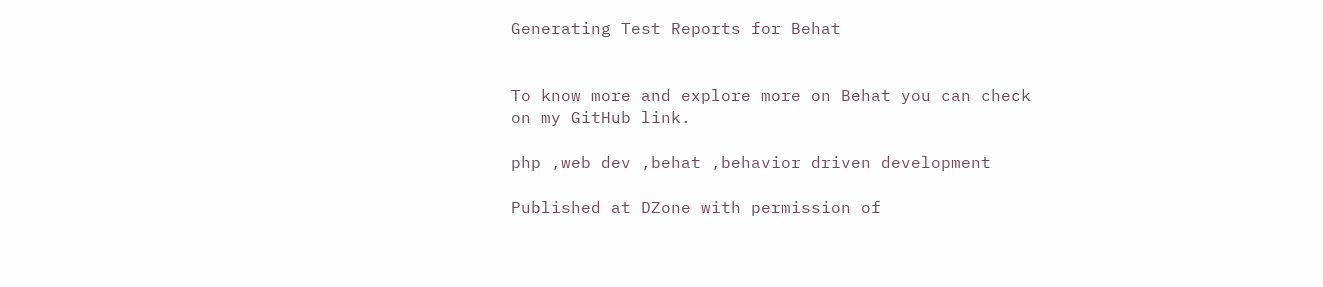Generating Test Reports for Behat


To know more and explore more on Behat you can check on my GitHub link.

php ,web dev ,behat ,behavior driven development

Published at DZone with permission of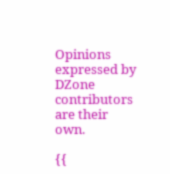Opinions expressed by DZone contributors are their own.

{{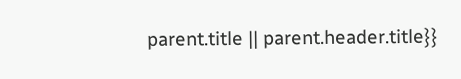parent.title || parent.header.title}}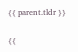{{ parent.tldr }}

{{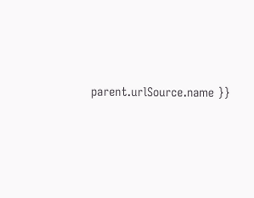parent.urlSource.name }}